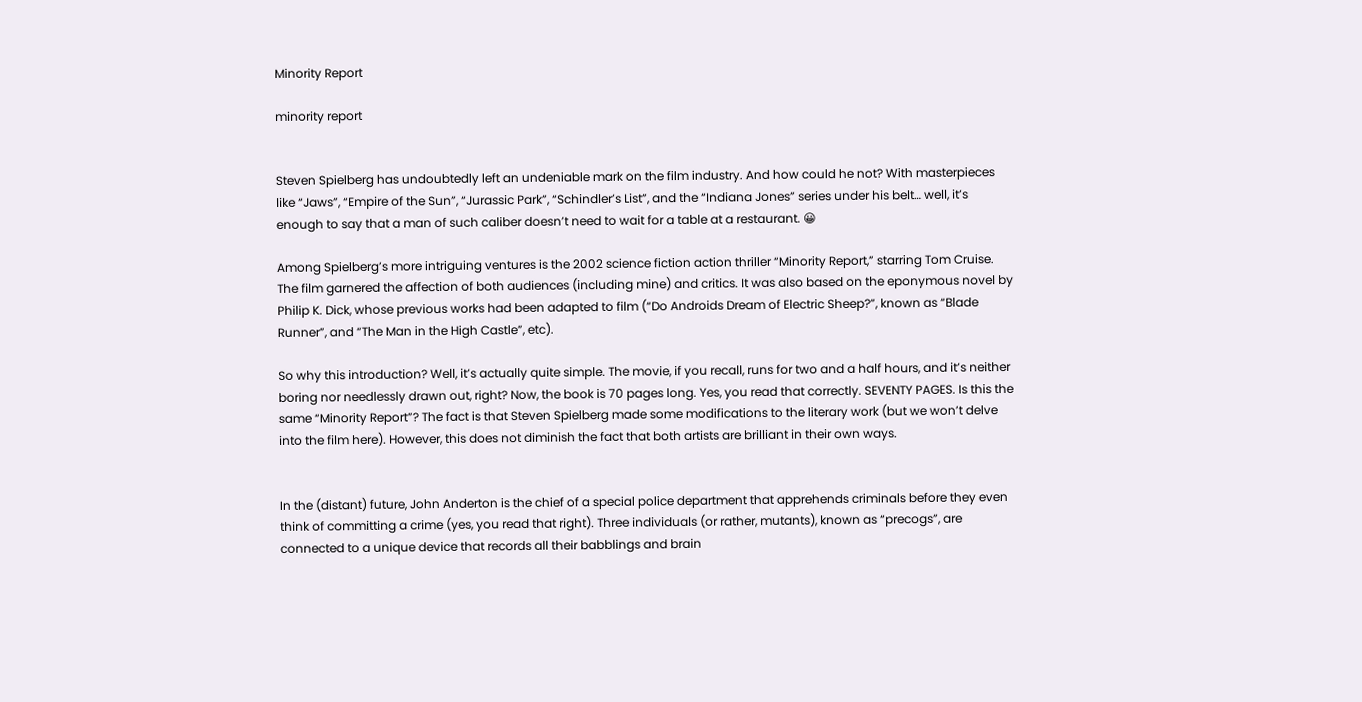Minority Report

minority report


Steven Spielberg has undoubtedly left an undeniable mark on the film industry. And how could he not? With masterpieces like “Jaws”, “Empire of the Sun”, “Jurassic Park”, “Schindler’s List”, and the “Indiana Jones” series under his belt… well, it’s enough to say that a man of such caliber doesn’t need to wait for a table at a restaurant. 😀

Among Spielberg’s more intriguing ventures is the 2002 science fiction action thriller “Minority Report,” starring Tom Cruise. The film garnered the affection of both audiences (including mine) and critics. It was also based on the eponymous novel by Philip K. Dick, whose previous works had been adapted to film (“Do Androids Dream of Electric Sheep?”, known as “Blade Runner”, and “The Man in the High Castle”, etc).

So why this introduction? Well, it’s actually quite simple. The movie, if you recall, runs for two and a half hours, and it’s neither boring nor needlessly drawn out, right? Now, the book is 70 pages long. Yes, you read that correctly. SEVENTY PAGES. Is this the same “Minority Report”? The fact is that Steven Spielberg made some modifications to the literary work (but we won’t delve into the film here). However, this does not diminish the fact that both artists are brilliant in their own ways.


In the (distant) future, John Anderton is the chief of a special police department that apprehends criminals before they even think of committing a crime (yes, you read that right). Three individuals (or rather, mutants), known as “precogs”, are connected to a unique device that records all their babblings and brain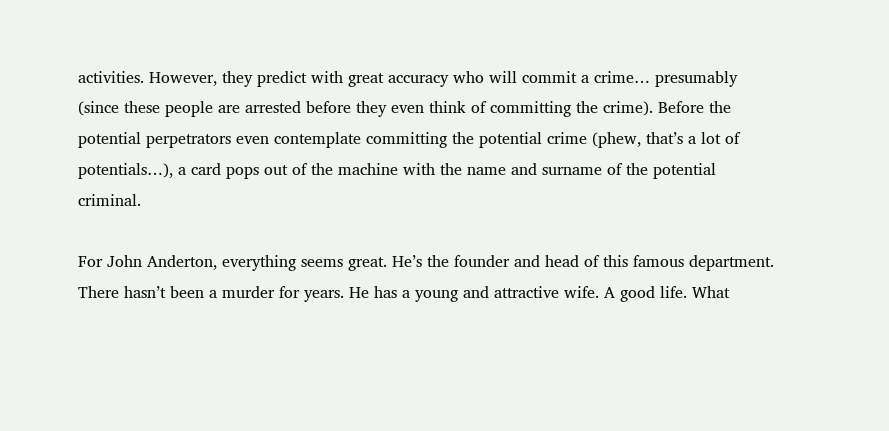activities. However, they predict with great accuracy who will commit a crime… presumably (since these people are arrested before they even think of committing the crime). Before the potential perpetrators even contemplate committing the potential crime (phew, that’s a lot of potentials…), a card pops out of the machine with the name and surname of the potential criminal.

For John Anderton, everything seems great. He’s the founder and head of this famous department. There hasn’t been a murder for years. He has a young and attractive wife. A good life. What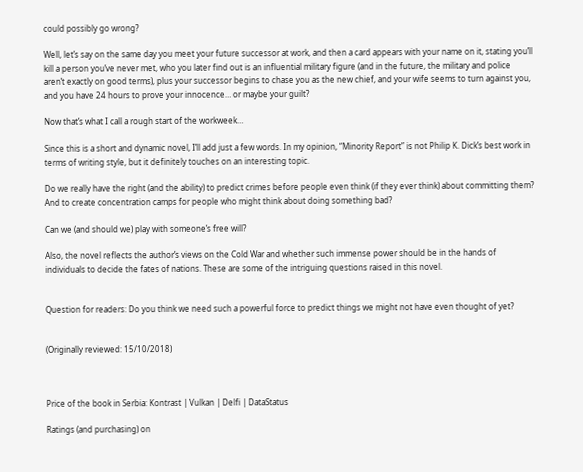could possibly go wrong?

Well, let’s say on the same day you meet your future successor at work, and then a card appears with your name on it, stating you’ll kill a person you’ve never met, who you later find out is an influential military figure (and in the future, the military and police aren’t exactly on good terms), plus your successor begins to chase you as the new chief, and your wife seems to turn against you, and you have 24 hours to prove your innocence… or maybe your guilt?

Now that’s what I call a rough start of the workweek…

Since this is a short and dynamic novel, I’ll add just a few words. In my opinion, “Minority Report” is not Philip K. Dick’s best work in terms of writing style, but it definitely touches on an interesting topic.

Do we really have the right (and the ability) to predict crimes before people even think (if they ever think) about committing them? And to create concentration camps for people who might think about doing something bad?

Can we (and should we) play with someone’s free will?

Also, the novel reflects the author’s views on the Cold War and whether such immense power should be in the hands of individuals to decide the fates of nations. These are some of the intriguing questions raised in this novel.


Question for readers: Do you think we need such a powerful force to predict things we might not have even thought of yet?


(Originally reviewed: 15/10/2018)



Price of the book in Serbia: Kontrast | Vulkan | Delfi | DataStatus

Ratings (and purchasing) on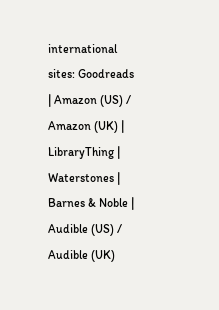international sites: Goodreads | Amazon (US) / Amazon (UK) | LibraryThing | Waterstones | Barnes & Noble | Audible (US) / Audible (UK)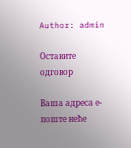Author: admin

Оставите одговор

Ваша адреса е-поште неће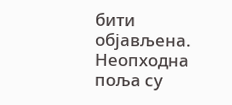бити објављена. Неопходна поља су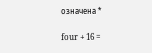означена *

four + 16 =